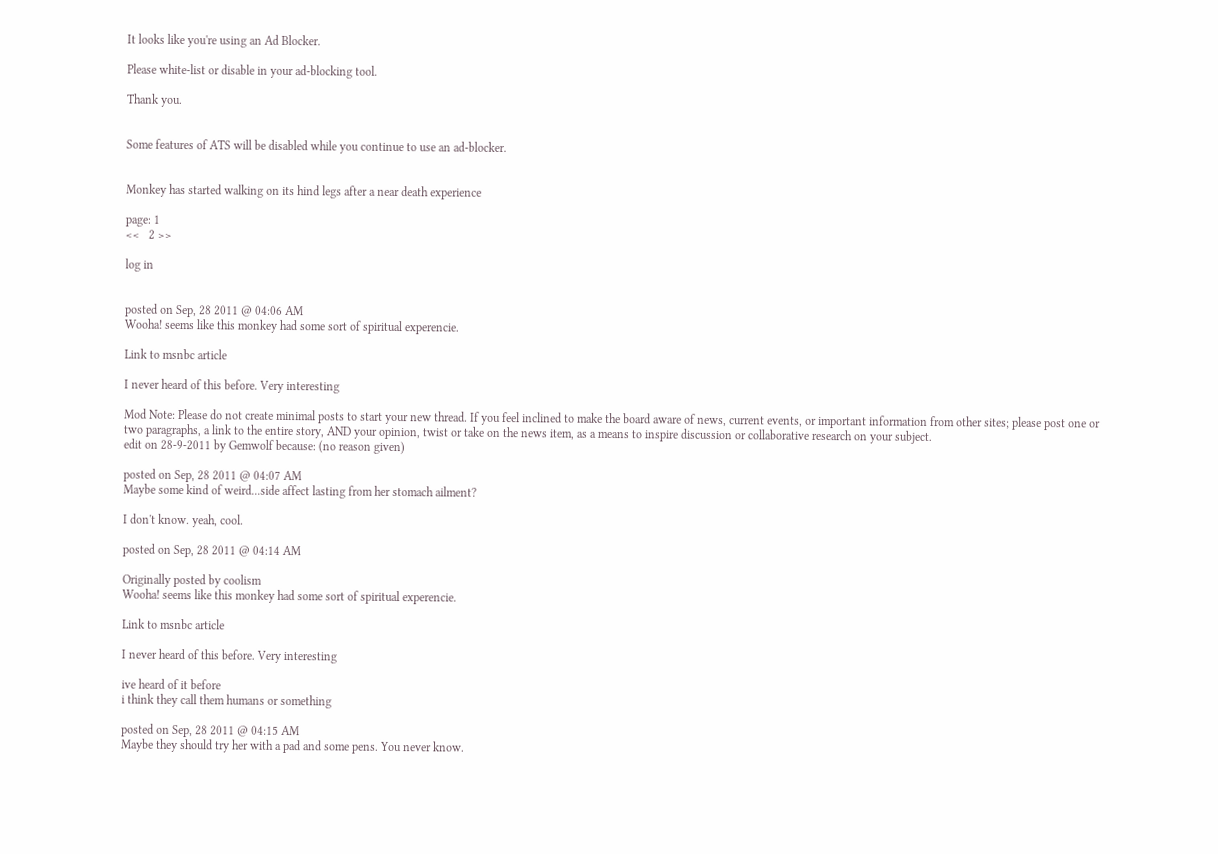It looks like you're using an Ad Blocker.

Please white-list or disable in your ad-blocking tool.

Thank you.


Some features of ATS will be disabled while you continue to use an ad-blocker.


Monkey has started walking on its hind legs after a near death experience

page: 1
<<   2 >>

log in


posted on Sep, 28 2011 @ 04:06 AM
Wooha! seems like this monkey had some sort of spiritual experencie.

Link to msnbc article

I never heard of this before. Very interesting

Mod Note: Please do not create minimal posts to start your new thread. If you feel inclined to make the board aware of news, current events, or important information from other sites; please post one or two paragraphs, a link to the entire story, AND your opinion, twist or take on the news item, as a means to inspire discussion or collaborative research on your subject.
edit on 28-9-2011 by Gemwolf because: (no reason given)

posted on Sep, 28 2011 @ 04:07 AM
Maybe some kind of weird...side affect lasting from her stomach ailment?

I don't know. yeah, cool.

posted on Sep, 28 2011 @ 04:14 AM

Originally posted by coolism
Wooha! seems like this monkey had some sort of spiritual experencie.

Link to msnbc article

I never heard of this before. Very interesting

ive heard of it before
i think they call them humans or something

posted on Sep, 28 2011 @ 04:15 AM
Maybe they should try her with a pad and some pens. You never know.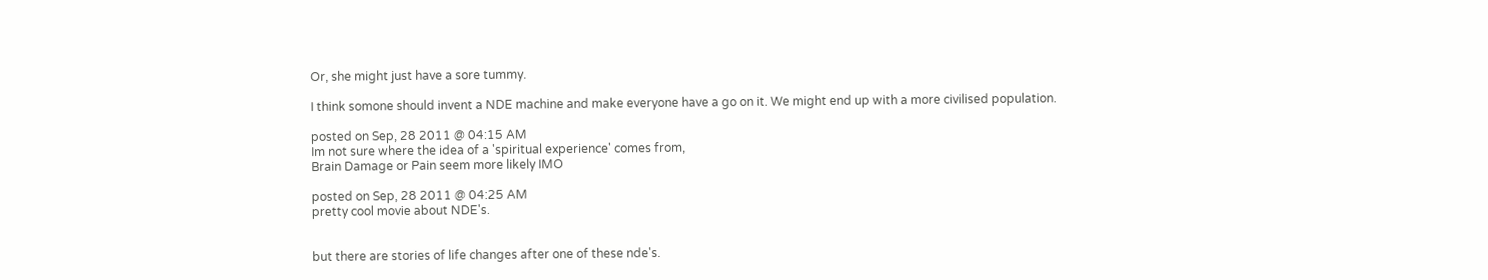Or, she might just have a sore tummy.

I think somone should invent a NDE machine and make everyone have a go on it. We might end up with a more civilised population.

posted on Sep, 28 2011 @ 04:15 AM
Im not sure where the idea of a 'spiritual experience' comes from,
Brain Damage or Pain seem more likely IMO

posted on Sep, 28 2011 @ 04:25 AM
pretty cool movie about NDE's.


but there are stories of life changes after one of these nde's.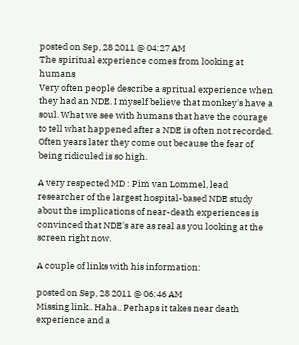posted on Sep, 28 2011 @ 04:27 AM
The spiritual experience comes from looking at humans
Very often people describe a spritual experience when they had an NDE. I myself believe that monkey's have a soul. What we see with humans that have the courage to tell what happened after a NDE is often not recorded. Often years later they come out because the fear of being ridiculed is so high.

A very respected MD : Pim van Lommel, lead researcher of the largest hospital-based NDE study about the implications of near-death experiences is convinced that NDE's are as real as you looking at the screen right now.

A couple of links with his information:

posted on Sep, 28 2011 @ 06:46 AM
Missing link.. Haha.. Perhaps it takes near death experience and a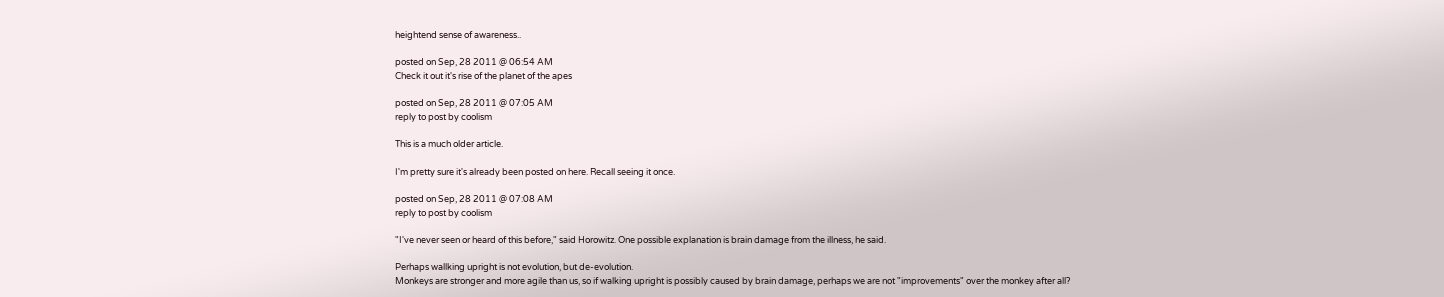heightend sense of awareness..

posted on Sep, 28 2011 @ 06:54 AM
Check it out it's rise of the planet of the apes

posted on Sep, 28 2011 @ 07:05 AM
reply to post by coolism

This is a much older article.

I'm pretty sure it's already been posted on here. Recall seeing it once.

posted on Sep, 28 2011 @ 07:08 AM
reply to post by coolism

"I've never seen or heard of this before," said Horowitz. One possible explanation is brain damage from the illness, he said.

Perhaps wallking upright is not evolution, but de-evolution.
Monkeys are stronger and more agile than us, so if walking upright is possibly caused by brain damage, perhaps we are not "improvements" over the monkey after all?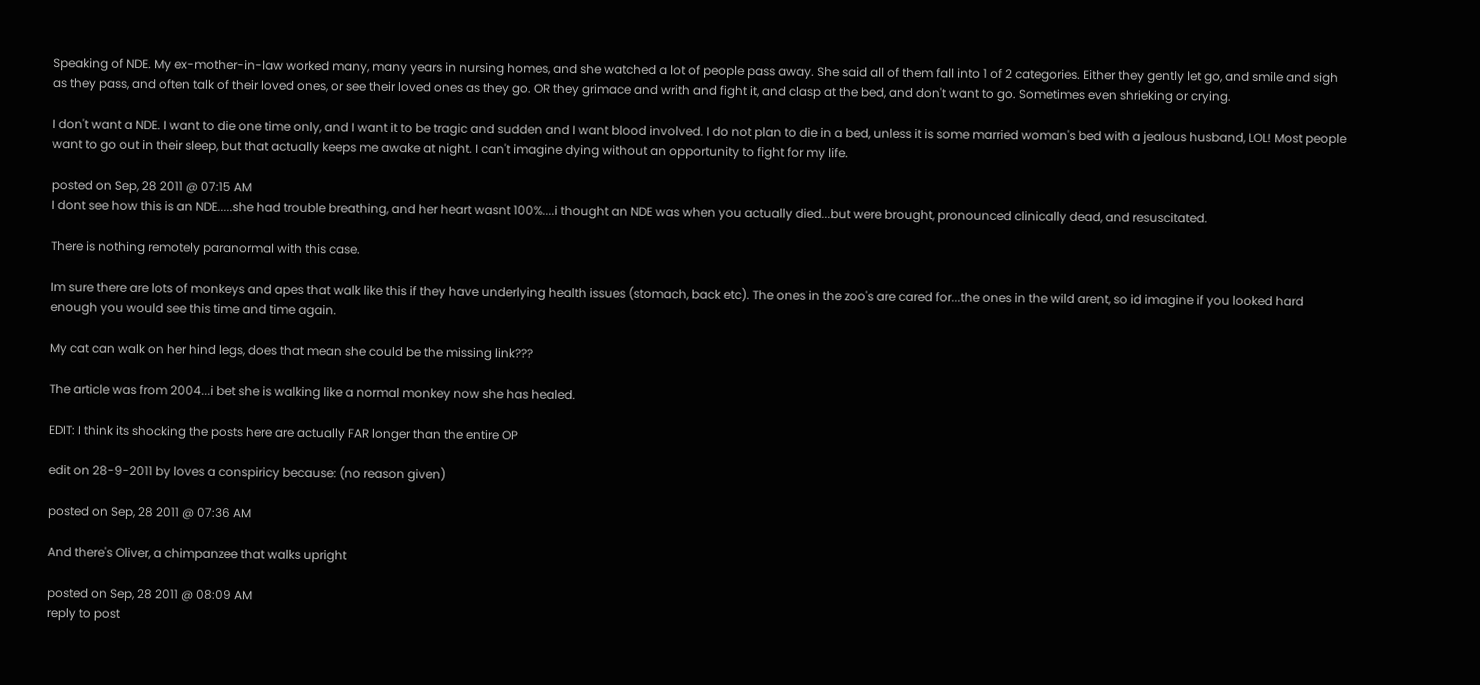Speaking of NDE. My ex-mother-in-law worked many, many years in nursing homes, and she watched a lot of people pass away. She said all of them fall into 1 of 2 categories. Either they gently let go, and smile and sigh as they pass, and often talk of their loved ones, or see their loved ones as they go. OR they grimace and writh and fight it, and clasp at the bed, and don't want to go. Sometimes even shrieking or crying.

I don't want a NDE. I want to die one time only, and I want it to be tragic and sudden and I want blood involved. I do not plan to die in a bed, unless it is some married woman's bed with a jealous husband, LOL! Most people want to go out in their sleep, but that actually keeps me awake at night. I can't imagine dying without an opportunity to fight for my life.

posted on Sep, 28 2011 @ 07:15 AM
I dont see how this is an NDE.....she had trouble breathing, and her heart wasnt 100%....i thought an NDE was when you actually died...but were brought, pronounced clinically dead, and resuscitated.

There is nothing remotely paranormal with this case.

Im sure there are lots of monkeys and apes that walk like this if they have underlying health issues (stomach, back etc). The ones in the zoo's are cared for...the ones in the wild arent, so id imagine if you looked hard enough you would see this time and time again.

My cat can walk on her hind legs, does that mean she could be the missing link???

The article was from 2004...i bet she is walking like a normal monkey now she has healed.

EDIT: I think its shocking the posts here are actually FAR longer than the entire OP

edit on 28-9-2011 by loves a conspiricy because: (no reason given)

posted on Sep, 28 2011 @ 07:36 AM

And there's Oliver, a chimpanzee that walks upright

posted on Sep, 28 2011 @ 08:09 AM
reply to post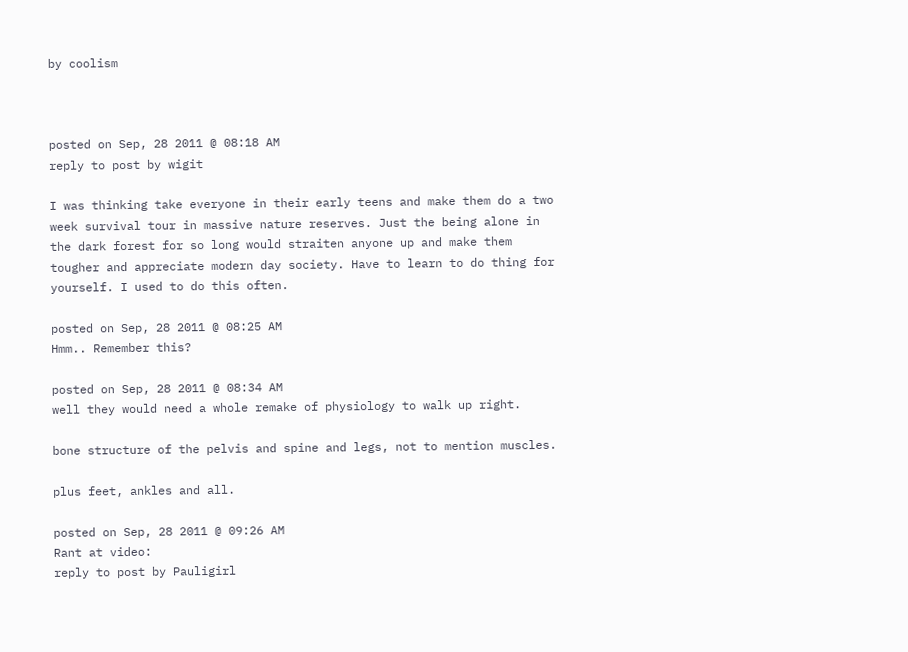by coolism



posted on Sep, 28 2011 @ 08:18 AM
reply to post by wigit

I was thinking take everyone in their early teens and make them do a two week survival tour in massive nature reserves. Just the being alone in the dark forest for so long would straiten anyone up and make them tougher and appreciate modern day society. Have to learn to do thing for yourself. I used to do this often.

posted on Sep, 28 2011 @ 08:25 AM
Hmm.. Remember this?

posted on Sep, 28 2011 @ 08:34 AM
well they would need a whole remake of physiology to walk up right.

bone structure of the pelvis and spine and legs, not to mention muscles.

plus feet, ankles and all.

posted on Sep, 28 2011 @ 09:26 AM
Rant at video:
reply to post by Pauligirl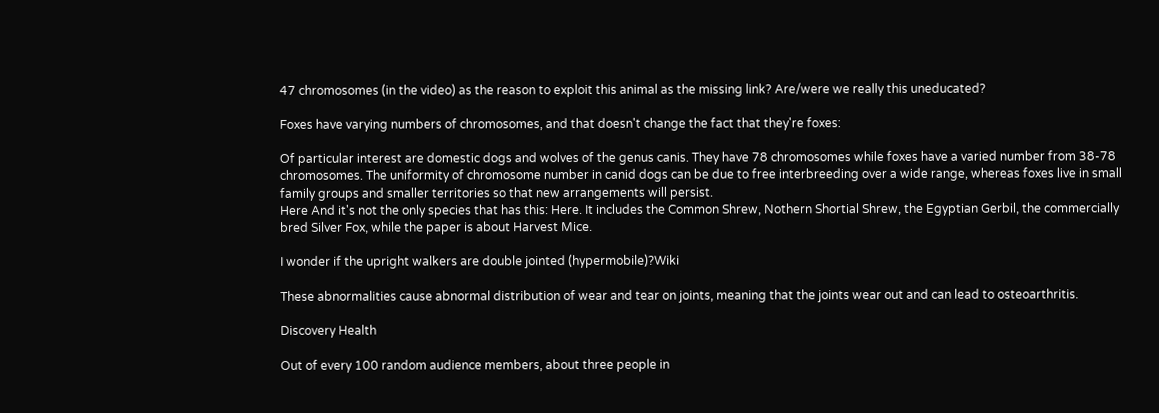47 chromosomes (in the video) as the reason to exploit this animal as the missing link? Are/were we really this uneducated?

Foxes have varying numbers of chromosomes, and that doesn't change the fact that they're foxes:

Of particular interest are domestic dogs and wolves of the genus canis. They have 78 chromosomes while foxes have a varied number from 38-78 chromosomes. The uniformity of chromosome number in canid dogs can be due to free interbreeding over a wide range, whereas foxes live in small family groups and smaller territories so that new arrangements will persist.
Here And it's not the only species that has this: Here. It includes the Common Shrew, Nothern Shortial Shrew, the Egyptian Gerbil, the commercially bred Silver Fox, while the paper is about Harvest Mice.

I wonder if the upright walkers are double jointed (hypermobile)?Wiki

These abnormalities cause abnormal distribution of wear and tear on joints, meaning that the joints wear out and can lead to osteoarthritis.

Discovery Health

Out of every 100 random audience members, about three people in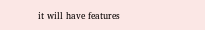it will have features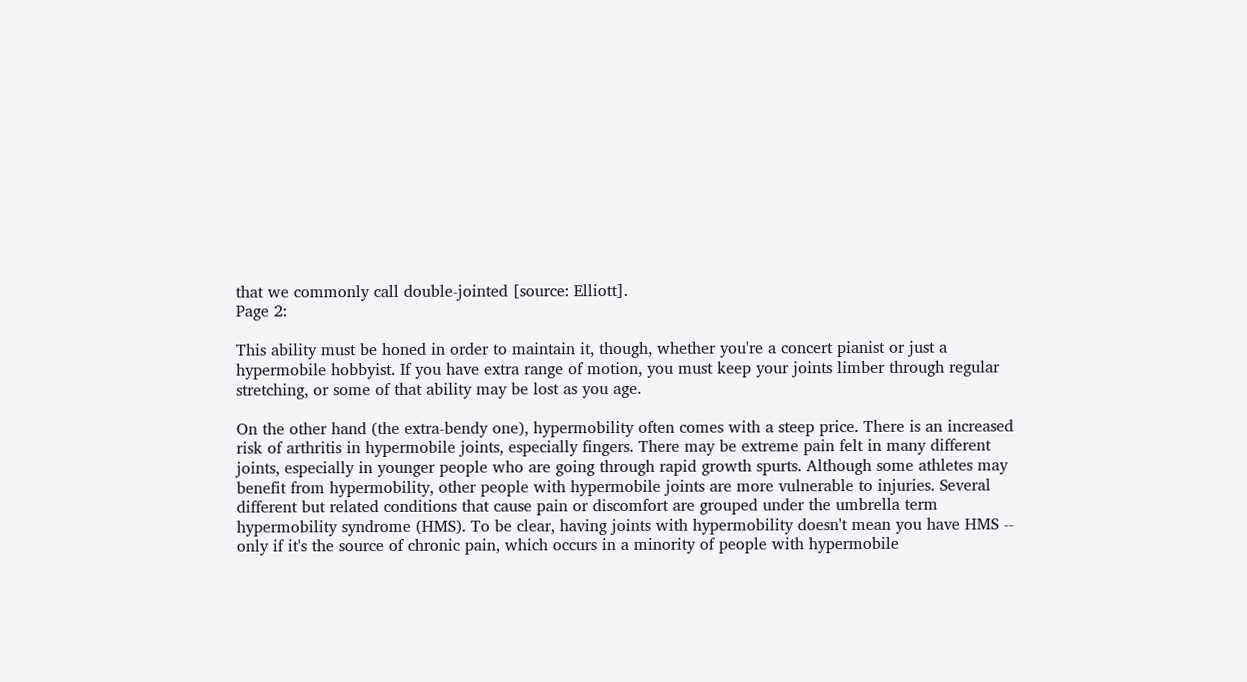that we commonly call double-jointed [source: Elliott].
Page 2:

This ability must be honed in order to maintain it, though, whether you're a concert pianist or just a hypermobile hobbyist. If you have extra range of motion, you must keep your joints limber through regular stretching, or some of that ability may be lost as you age.

On the other hand (the extra-bendy one), hypermobility often comes with a steep price. There is an increased risk of arthritis in hypermobile joints, especially fingers. There may be extreme pain felt in many different joints, especially in younger people who are going through rapid growth spurts. Although some athletes may benefit from hypermobility, other people with hypermobile joints are more vulnerable to injuries. Several different but related conditions that cause pain or discomfort are grouped under the umbrella term hypermobility syndrome (HMS). To be clear, having joints with hypermobility doesn't mean you have HMS -- only if it's the source of chronic pain, which occurs in a minority of people with hypermobile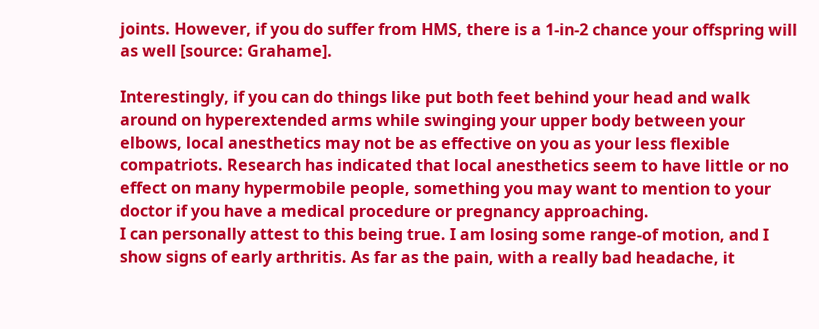joints. However, if you do suffer from HMS, there is a 1-in-2 chance your offspring will as well [source: Grahame].

Interestingly, if you can do things like put both feet behind your head and walk around on hyperextended arms while swinging your upper body between your elbows, local anesthetics may not be as effective on you as your less flexible compatriots. Research has indicated that local anesthetics seem to have little or no effect on many hypermobile people, something you may want to mention to your doctor if you have a medical procedure or pregnancy approaching.
I can personally attest to this being true. I am losing some range-of motion, and I show signs of early arthritis. As far as the pain, with a really bad headache, it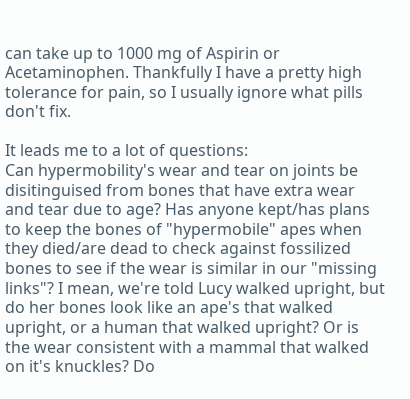can take up to 1000 mg of Aspirin or Acetaminophen. Thankfully I have a pretty high tolerance for pain, so I usually ignore what pills don't fix.

It leads me to a lot of questions:
Can hypermobility's wear and tear on joints be disitinguised from bones that have extra wear and tear due to age? Has anyone kept/has plans to keep the bones of "hypermobile" apes when they died/are dead to check against fossilized bones to see if the wear is similar in our "missing links"? I mean, we're told Lucy walked upright, but do her bones look like an ape's that walked upright, or a human that walked upright? Or is the wear consistent with a mammal that walked on it's knuckles? Do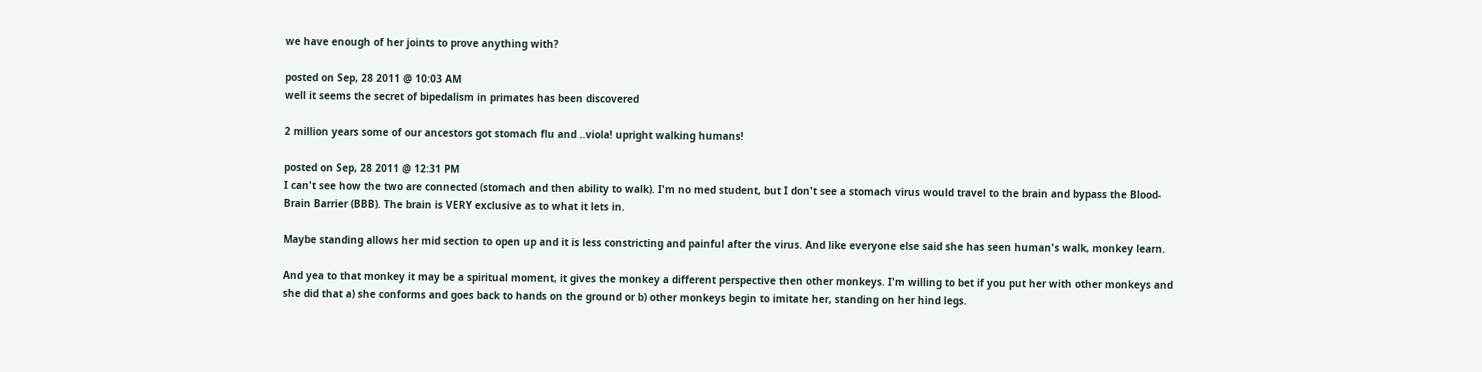we have enough of her joints to prove anything with?

posted on Sep, 28 2011 @ 10:03 AM
well it seems the secret of bipedalism in primates has been discovered

2 million years some of our ancestors got stomach flu and ..viola! upright walking humans!

posted on Sep, 28 2011 @ 12:31 PM
I can't see how the two are connected (stomach and then ability to walk). I'm no med student, but I don't see a stomach virus would travel to the brain and bypass the Blood-Brain Barrier (BBB). The brain is VERY exclusive as to what it lets in.

Maybe standing allows her mid section to open up and it is less constricting and painful after the virus. And like everyone else said she has seen human's walk, monkey learn.

And yea to that monkey it may be a spiritual moment, it gives the monkey a different perspective then other monkeys. I'm willing to bet if you put her with other monkeys and she did that a) she conforms and goes back to hands on the ground or b) other monkeys begin to imitate her, standing on her hind legs.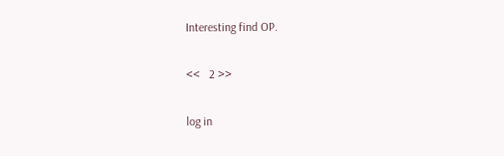Interesting find OP.

<<   2 >>

log in